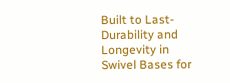Built to Last- Durability and Longevity in Swivel Bases for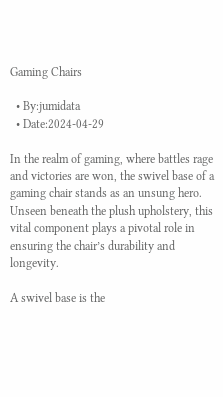Gaming Chairs

  • By:jumidata
  • Date:2024-04-29

In the realm of gaming, where battles rage and victories are won, the swivel base of a gaming chair stands as an unsung hero. Unseen beneath the plush upholstery, this vital component plays a pivotal role in ensuring the chair’s durability and longevity.

A swivel base is the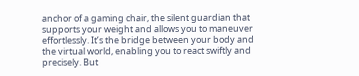anchor of a gaming chair, the silent guardian that supports your weight and allows you to maneuver effortlessly. It’s the bridge between your body and the virtual world, enabling you to react swiftly and precisely. But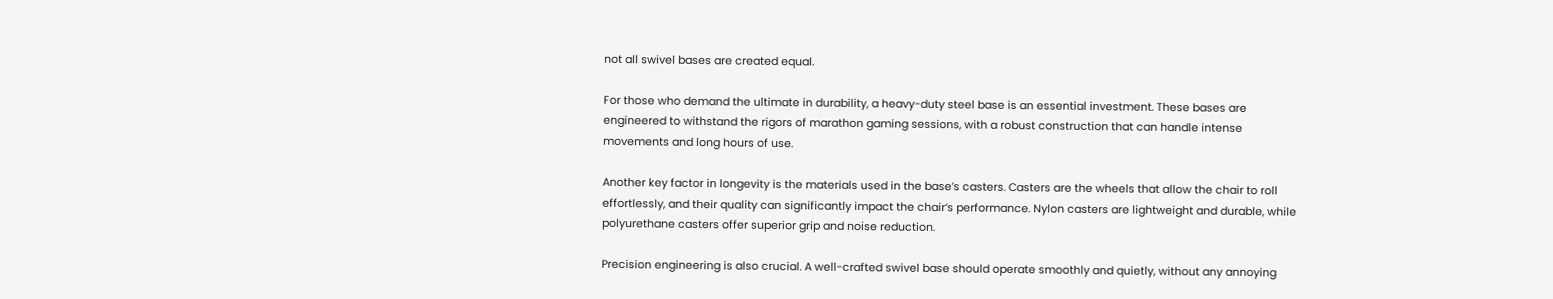not all swivel bases are created equal.

For those who demand the ultimate in durability, a heavy-duty steel base is an essential investment. These bases are engineered to withstand the rigors of marathon gaming sessions, with a robust construction that can handle intense movements and long hours of use.

Another key factor in longevity is the materials used in the base’s casters. Casters are the wheels that allow the chair to roll effortlessly, and their quality can significantly impact the chair’s performance. Nylon casters are lightweight and durable, while polyurethane casters offer superior grip and noise reduction.

Precision engineering is also crucial. A well-crafted swivel base should operate smoothly and quietly, without any annoying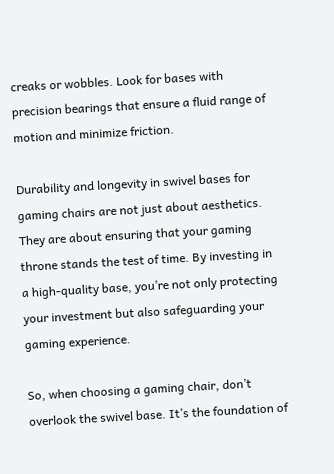creaks or wobbles. Look for bases with precision bearings that ensure a fluid range of motion and minimize friction.

Durability and longevity in swivel bases for gaming chairs are not just about aesthetics. They are about ensuring that your gaming throne stands the test of time. By investing in a high-quality base, you’re not only protecting your investment but also safeguarding your gaming experience.

So, when choosing a gaming chair, don’t overlook the swivel base. It’s the foundation of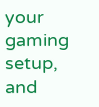your gaming setup, and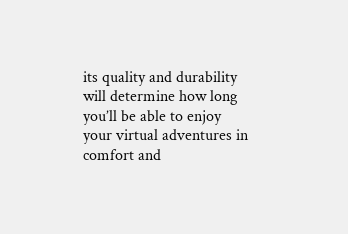its quality and durability will determine how long you’ll be able to enjoy your virtual adventures in comfort and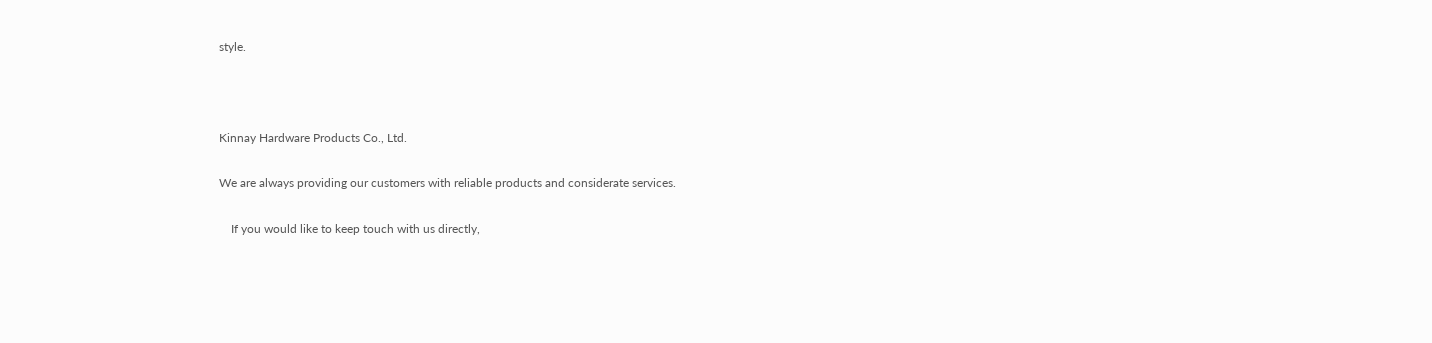style.



Kinnay Hardware Products Co., Ltd.

We are always providing our customers with reliable products and considerate services.

    If you would like to keep touch with us directly,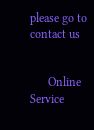please go to contact us


      Online Service